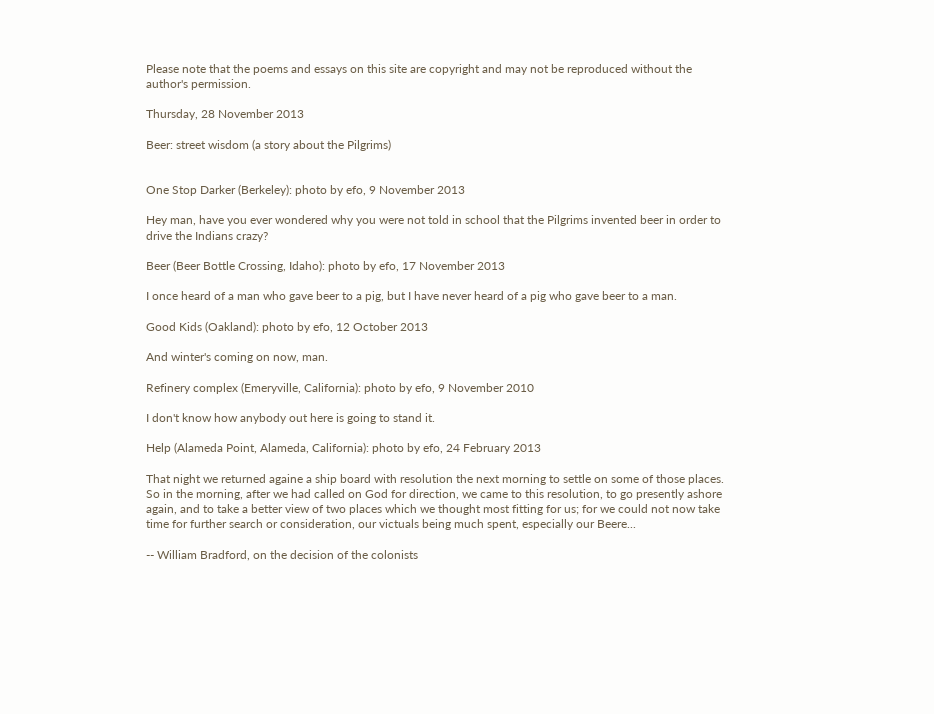Please note that the poems and essays on this site are copyright and may not be reproduced without the author's permission.

Thursday, 28 November 2013

Beer: street wisdom (a story about the Pilgrims)


One Stop Darker (Berkeley): photo by efo, 9 November 2013

Hey man, have you ever wondered why you were not told in school that the Pilgrims invented beer in order to drive the Indians crazy?

Beer (Beer Bottle Crossing, Idaho): photo by efo, 17 November 2013

I once heard of a man who gave beer to a pig, but I have never heard of a pig who gave beer to a man.

Good Kids (Oakland): photo by efo, 12 October 2013

And winter's coming on now, man.

Refinery complex (Emeryville, California): photo by efo, 9 November 2010

I don't know how anybody out here is going to stand it.

Help (Alameda Point, Alameda, California): photo by efo, 24 February 2013

That night we returned againe a ship board with resolution the next morning to settle on some of those places. So in the morning, after we had called on God for direction, we came to this resolution, to go presently ashore again, and to take a better view of two places which we thought most fitting for us; for we could not now take time for further search or consideration, our victuals being much spent, especially our Beere...

-- William Bradford, on the decision of the colonists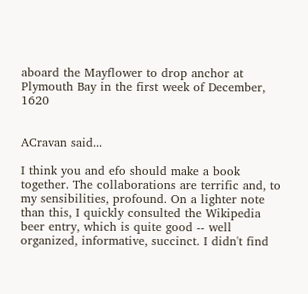aboard the Mayflower to drop anchor at Plymouth Bay in the first week of December, 1620


ACravan said...

I think you and efo should make a book together. The collaborations are terrific and, to my sensibilities, profound. On a lighter note than this, I quickly consulted the Wikipedia beer entry, which is quite good -- well organized, informative, succinct. I didn't find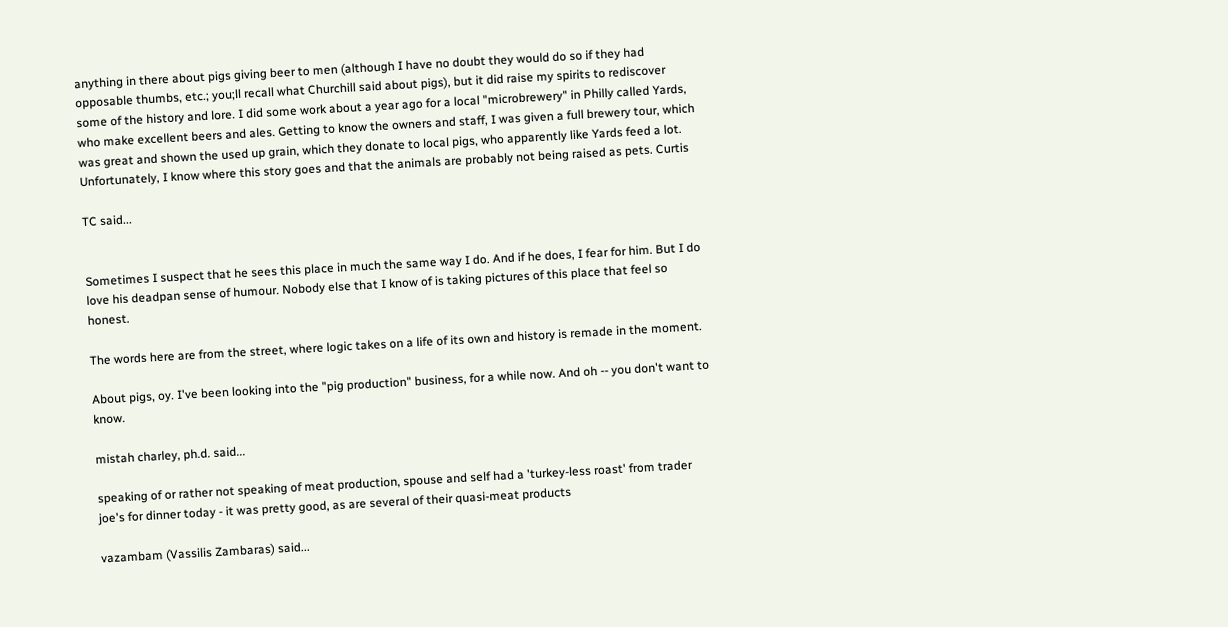anything in there about pigs giving beer to men (although I have no doubt they would do so if they had opposable thumbs, etc.; you;ll recall what Churchill said about pigs), but it did raise my spirits to rediscover some of the history and lore. I did some work about a year ago for a local "microbrewery" in Philly called Yards, who make excellent beers and ales. Getting to know the owners and staff, I was given a full brewery tour, which was great and shown the used up grain, which they donate to local pigs, who apparently like Yards feed a lot. Unfortunately, I know where this story goes and that the animals are probably not being raised as pets. Curtis

TC said...


Sometimes I suspect that he sees this place in much the same way I do. And if he does, I fear for him. But I do love his deadpan sense of humour. Nobody else that I know of is taking pictures of this place that feel so honest.

The words here are from the street, where logic takes on a life of its own and history is remade in the moment.

About pigs, oy. I've been looking into the "pig production" business, for a while now. And oh -- you don't want to know.

mistah charley, ph.d. said...

speaking of or rather not speaking of meat production, spouse and self had a 'turkey-less roast' from trader joe's for dinner today - it was pretty good, as are several of their quasi-meat products

vazambam (Vassilis Zambaras) said...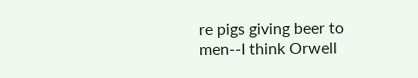re pigs giving beer to men--I think Orwell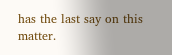has the last say on this matter.